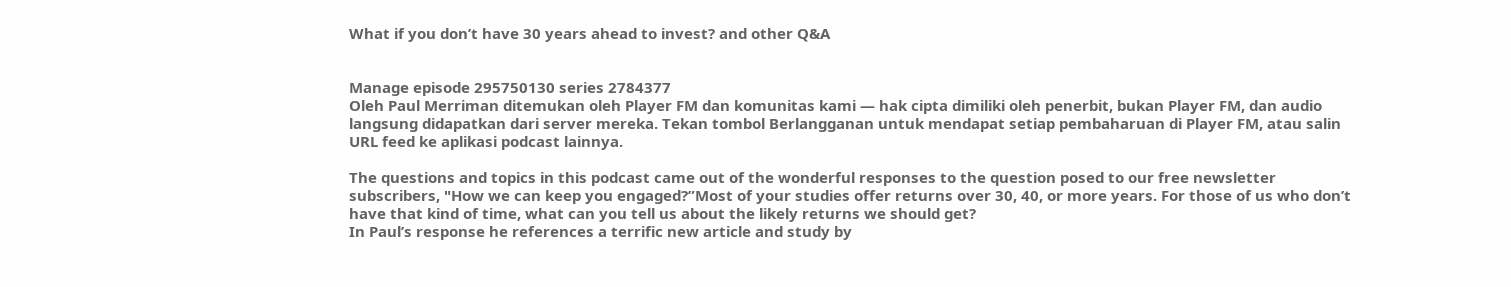What if you don’t have 30 years ahead to invest? and other Q&A


Manage episode 295750130 series 2784377
Oleh Paul Merriman ditemukan oleh Player FM dan komunitas kami — hak cipta dimiliki oleh penerbit, bukan Player FM, dan audio langsung didapatkan dari server mereka. Tekan tombol Berlangganan untuk mendapat setiap pembaharuan di Player FM, atau salin URL feed ke aplikasi podcast lainnya.

The questions and topics in this podcast came out of the wonderful responses to the question posed to our free newsletter subscribers, "How we can keep you engaged?”Most of your studies offer returns over 30, 40, or more years. For those of us who don’t have that kind of time, what can you tell us about the likely returns we should get?
In Paul’s response he references a terrific new article and study by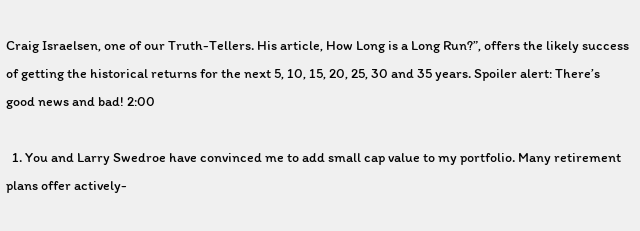Craig Israelsen, one of our Truth-Tellers. His article, How Long is a Long Run?”, offers the likely success of getting the historical returns for the next 5, 10, 15, 20, 25, 30 and 35 years. Spoiler alert: There’s good news and bad! 2:00

  1. You and Larry Swedroe have convinced me to add small cap value to my portfolio. Many retirement plans offer actively-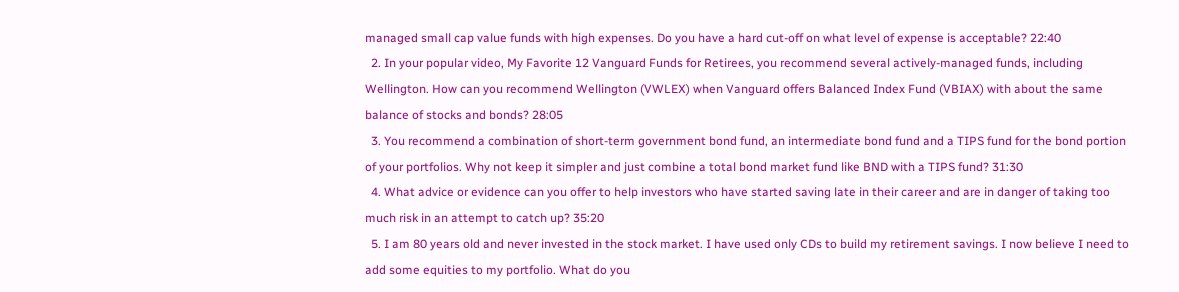managed small cap value funds with high expenses. Do you have a hard cut-off on what level of expense is acceptable? 22:40
  2. In your popular video, My Favorite 12 Vanguard Funds for Retirees, you recommend several actively-managed funds, including Wellington. How can you recommend Wellington (VWLEX) when Vanguard offers Balanced Index Fund (VBIAX) with about the same balance of stocks and bonds? 28:05
  3. You recommend a combination of short-term government bond fund, an intermediate bond fund and a TIPS fund for the bond portion of your portfolios. Why not keep it simpler and just combine a total bond market fund like BND with a TIPS fund? 31:30
  4. What advice or evidence can you offer to help investors who have started saving late in their career and are in danger of taking too much risk in an attempt to catch up? 35:20
  5. I am 80 years old and never invested in the stock market. I have used only CDs to build my retirement savings. I now believe I need to add some equities to my portfolio. What do you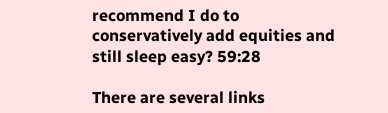recommend I do to conservatively add equities and still sleep easy? 59:28

There are several links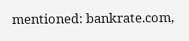mentioned: bankrate.com,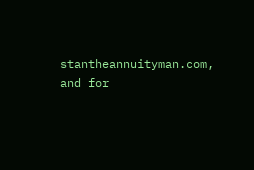stantheannuityman.com, and for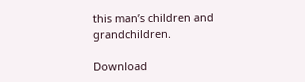this man’s children and grandchildren.

Download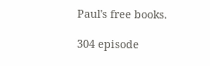Paul's free books.

304 episode